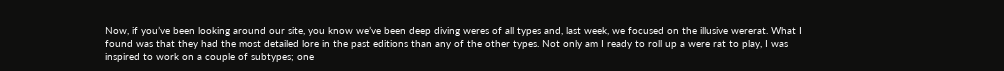Now, if you’ve been looking around our site, you know we’ve been deep diving weres of all types and, last week, we focused on the illusive wererat. What I found was that they had the most detailed lore in the past editions than any of the other types. Not only am I ready to roll up a were rat to play, I was inspired to work on a couple of subtypes; one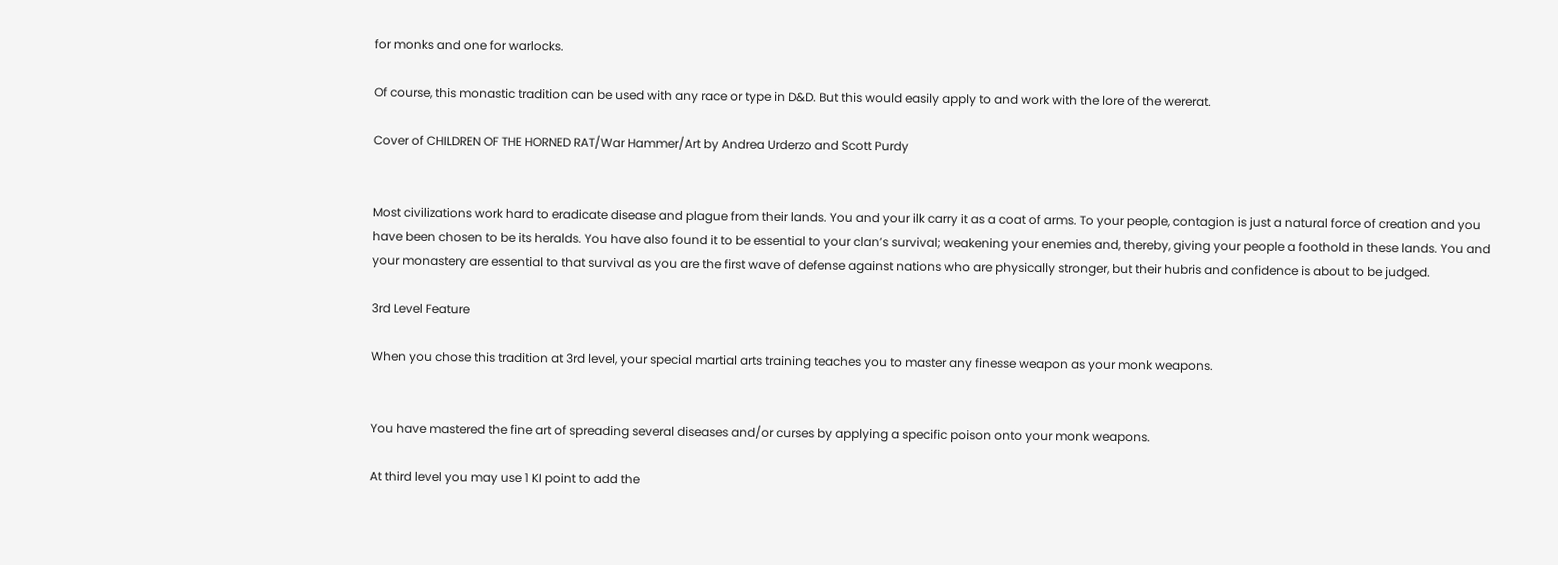for monks and one for warlocks.

Of course, this monastic tradition can be used with any race or type in D&D. But this would easily apply to and work with the lore of the wererat.

Cover of CHILDREN OF THE HORNED RAT/War Hammer/Art by Andrea Urderzo and Scott Purdy


Most civilizations work hard to eradicate disease and plague from their lands. You and your ilk carry it as a coat of arms. To your people, contagion is just a natural force of creation and you have been chosen to be its heralds. You have also found it to be essential to your clan’s survival; weakening your enemies and, thereby, giving your people a foothold in these lands. You and your monastery are essential to that survival as you are the first wave of defense against nations who are physically stronger, but their hubris and confidence is about to be judged.

3rd Level Feature

When you chose this tradition at 3rd level, your special martial arts training teaches you to master any finesse weapon as your monk weapons.


You have mastered the fine art of spreading several diseases and/or curses by applying a specific poison onto your monk weapons.

At third level you may use 1 KI point to add the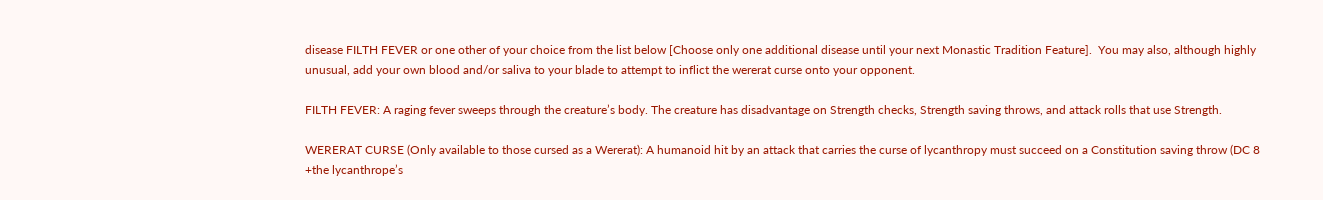disease FILTH FEVER or one other of your choice from the list below [Choose only one additional disease until your next Monastic Tradition Feature].  You may also, although highly unusual, add your own blood and/or saliva to your blade to attempt to inflict the wererat curse onto your opponent.

FILTH FEVER: A raging fever sweeps through the creature’s body. The creature has disadvantage on Strength checks, Strength saving throws, and attack rolls that use Strength.

WERERAT CURSE (Only available to those cursed as a Wererat): A humanoid hit by an attack that carries the curse of lycanthropy must succeed on a Constitution saving throw (DC 8 +the lycanthrope’s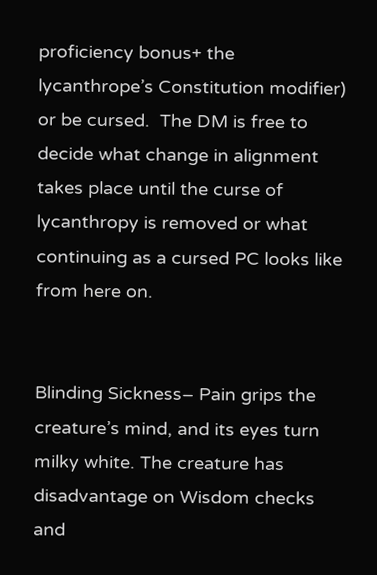proficiency bonus+ the lycanthrope’s Constitution modifier) or be cursed.  The DM is free to decide what change in alignment takes place until the curse of lycanthropy is removed or what continuing as a cursed PC looks like from here on.


Blinding Sickness– Pain grips the creature’s mind, and its eyes turn milky white. The creature has disadvantage on Wisdom checks and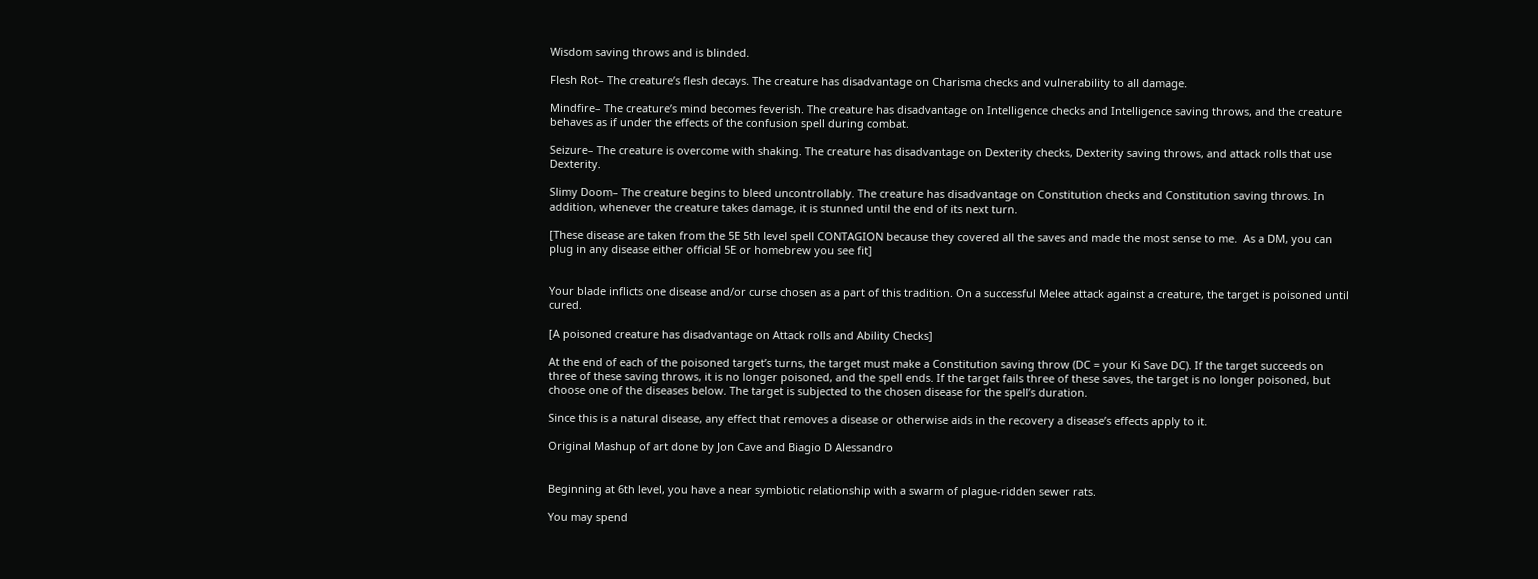Wisdom saving throws and is blinded.

Flesh Rot– The creature’s flesh decays. The creature has disadvantage on Charisma checks and vulnerability to all damage.

Mindfire– The creature’s mind becomes feverish. The creature has disadvantage on Intelligence checks and Intelligence saving throws, and the creature behaves as if under the effects of the confusion spell during combat.

Seizure– The creature is overcome with shaking. The creature has disadvantage on Dexterity checks, Dexterity saving throws, and attack rolls that use Dexterity.

Slimy Doom– The creature begins to bleed uncontrollably. The creature has disadvantage on Constitution checks and Constitution saving throws. In addition, whenever the creature takes damage, it is stunned until the end of its next turn.

[These disease are taken from the 5E 5th level spell CONTAGION because they covered all the saves and made the most sense to me.  As a DM, you can plug in any disease either official 5E or homebrew you see fit]


Your blade inflicts one disease and/or curse chosen as a part of this tradition. On a successful Melee attack against a creature, the target is poisoned until cured.

[A poisoned creature has disadvantage on Attack rolls and Ability Checks]

At the end of each of the poisoned target’s turns, the target must make a Constitution saving throw (DC = your Ki Save DC). If the target succeeds on three of these saving throws, it is no longer poisoned, and the spell ends. If the target fails three of these saves, the target is no longer poisoned, but choose one of the diseases below. The target is subjected to the chosen disease for the spell’s duration.

Since this is a natural disease, any effect that removes a disease or otherwise aids in the recovery a disease’s effects apply to it.

Original Mashup of art done by Jon Cave and Biagio D Alessandro


Beginning at 6th level, you have a near symbiotic relationship with a swarm of plague-ridden sewer rats.

You may spend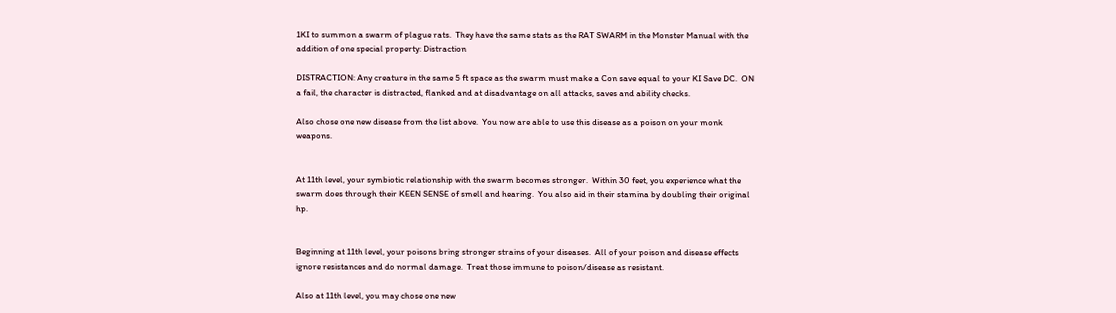1KI to summon a swarm of plague rats.  They have the same stats as the RAT SWARM in the Monster Manual with the addition of one special property: Distraction

DISTRACTION: Any creature in the same 5 ft space as the swarm must make a Con save equal to your KI Save DC.  ON a fail, the character is distracted, flanked and at disadvantage on all attacks, saves and ability checks.

Also chose one new disease from the list above.  You now are able to use this disease as a poison on your monk weapons.


At 11th level, your symbiotic relationship with the swarm becomes stronger.  Within 30 feet, you experience what the swarm does through their KEEN SENSE of smell and hearing.  You also aid in their stamina by doubling their original hp.


Beginning at 11th level, your poisons bring stronger strains of your diseases.  All of your poison and disease effects ignore resistances and do normal damage.  Treat those immune to poison/disease as resistant.

Also at 11th level, you may chose one new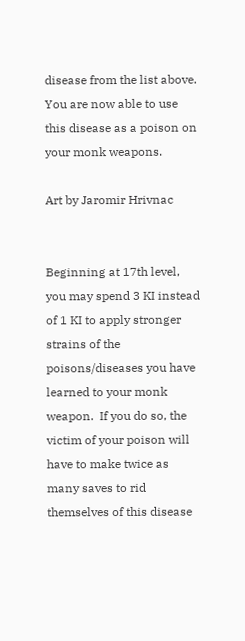disease from the list above.  You are now able to use this disease as a poison on your monk weapons.

Art by Jaromir Hrivnac


Beginning at 17th level, you may spend 3 KI instead of 1 KI to apply stronger strains of the poisons/diseases you have learned to your monk weapon.  If you do so, the victim of your poison will have to make twice as many saves to rid themselves of this disease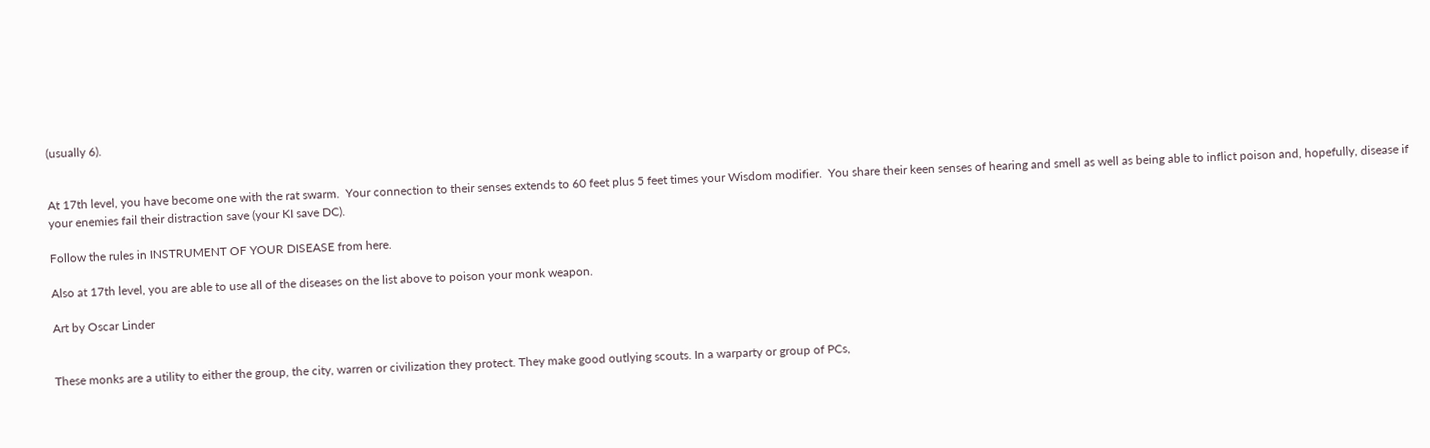(usually 6).


At 17th level, you have become one with the rat swarm.  Your connection to their senses extends to 60 feet plus 5 feet times your Wisdom modifier.  You share their keen senses of hearing and smell as well as being able to inflict poison and, hopefully, disease if your enemies fail their distraction save (your KI save DC).

Follow the rules in INSTRUMENT OF YOUR DISEASE from here.

Also at 17th level, you are able to use all of the diseases on the list above to poison your monk weapon.

Art by Oscar Linder


These monks are a utility to either the group, the city, warren or civilization they protect. They make good outlying scouts. In a warparty or group of PCs,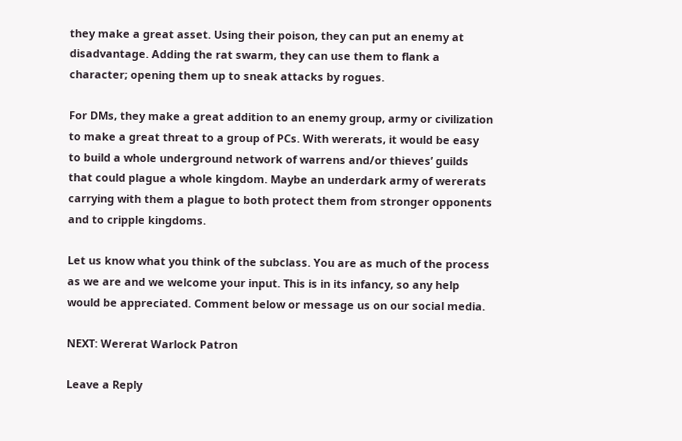they make a great asset. Using their poison, they can put an enemy at disadvantage. Adding the rat swarm, they can use them to flank a character; opening them up to sneak attacks by rogues.

For DMs, they make a great addition to an enemy group, army or civilization to make a great threat to a group of PCs. With wererats, it would be easy to build a whole underground network of warrens and/or thieves’ guilds that could plague a whole kingdom. Maybe an underdark army of wererats carrying with them a plague to both protect them from stronger opponents and to cripple kingdoms.

Let us know what you think of the subclass. You are as much of the process as we are and we welcome your input. This is in its infancy, so any help would be appreciated. Comment below or message us on our social media.

NEXT: Wererat Warlock Patron

Leave a Reply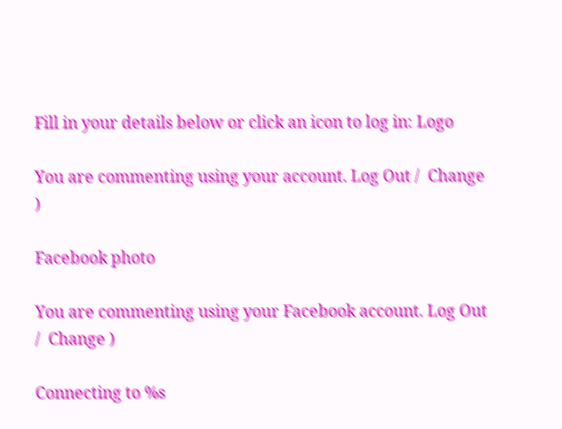Fill in your details below or click an icon to log in: Logo

You are commenting using your account. Log Out /  Change )

Facebook photo

You are commenting using your Facebook account. Log Out /  Change )

Connecting to %s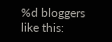%d bloggers like this: